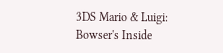3DS Mario & Luigi: Bowser's Inside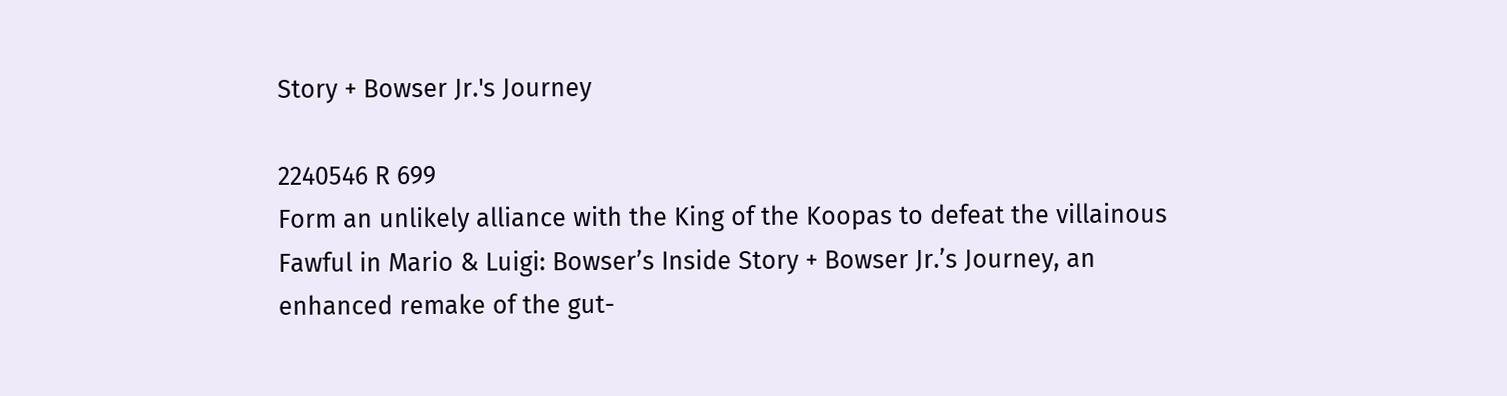Story + Bowser Jr.'s Journey

2240546 R 699
Form an unlikely alliance with the King of the Koopas to defeat the villainous Fawful in Mario & Luigi: Bowser’s Inside Story + Bowser Jr.’s Journey, an enhanced remake of the gut-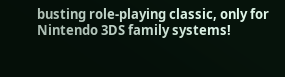busting role-playing classic, only for Nintendo 3DS family systems!